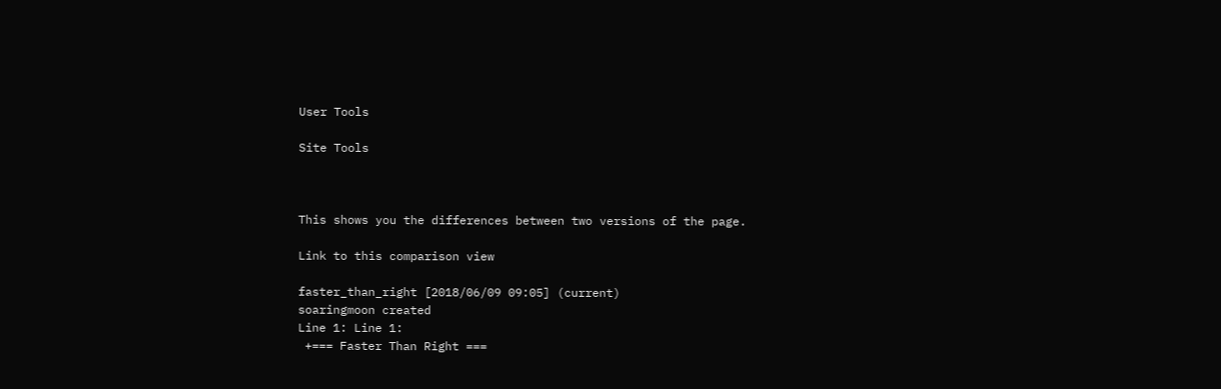User Tools

Site Tools



This shows you the differences between two versions of the page.

Link to this comparison view

faster_than_right [2018/06/09 09:05] (current)
soaringmoon created
Line 1: Line 1:
 +=== Faster Than Right ===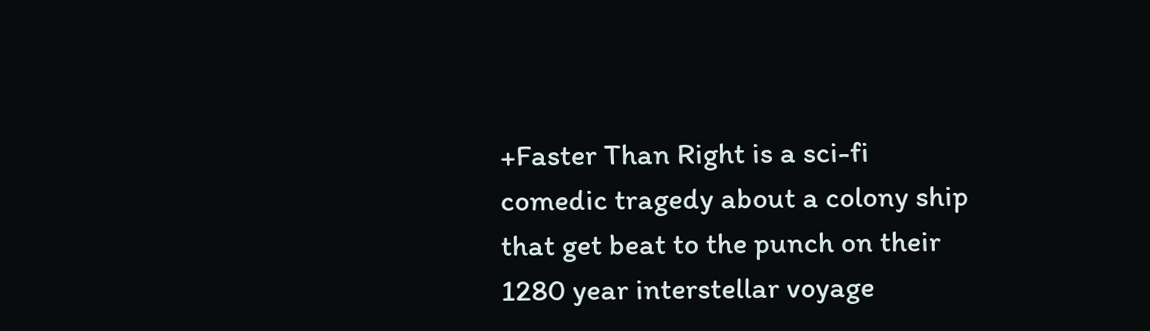+Faster Than Right is a sci-fi comedic tragedy about a colony ship that get beat to the punch on their 1280 year interstellar voyage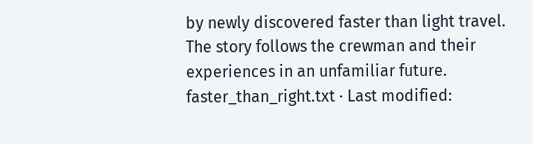by newly discovered faster than light travel. The story follows the crewman and their experiences in an unfamiliar future.
faster_than_right.txt · Last modified: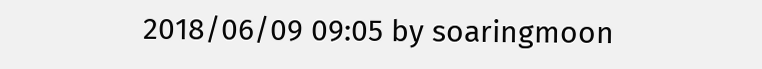2018/06/09 09:05 by soaringmoon